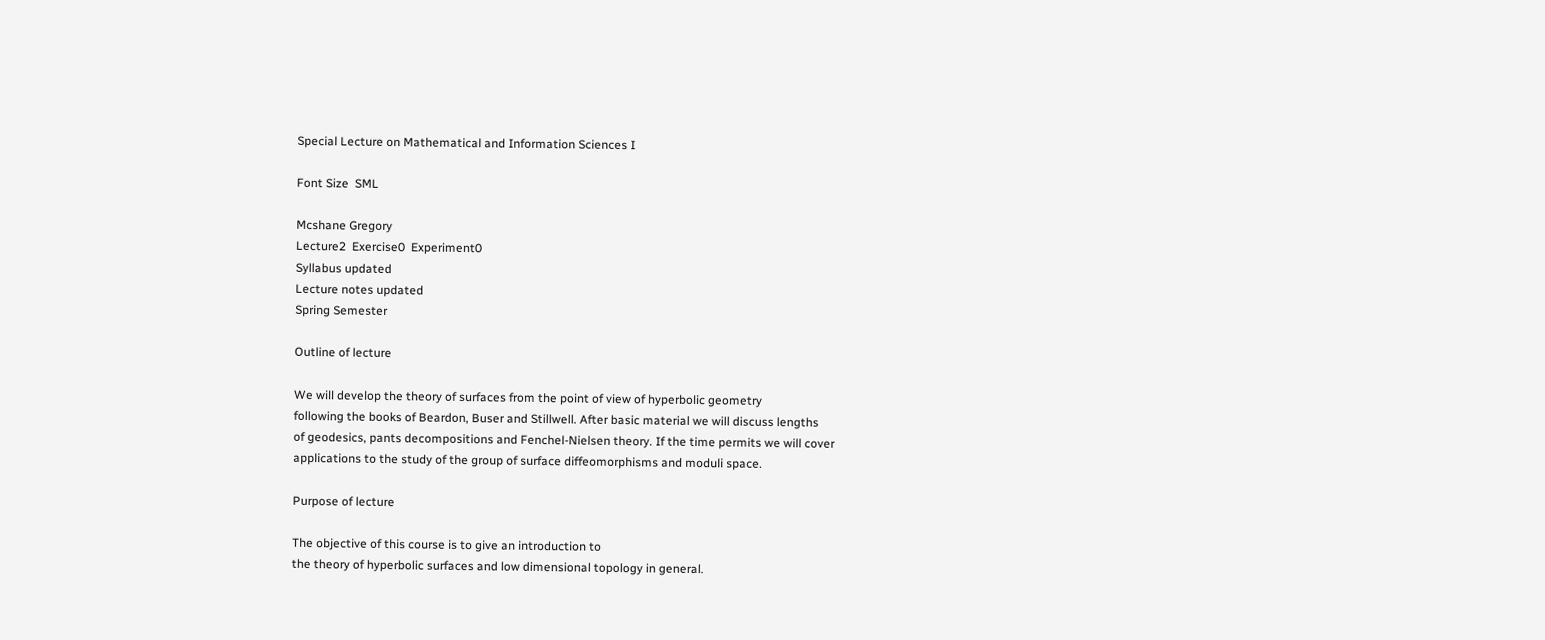Special Lecture on Mathematical and Information Sciences I

Font Size  SML

Mcshane Gregory
Lecture2  Exercise0  Experiment0
Syllabus updated
Lecture notes updated
Spring Semester

Outline of lecture

We will develop the theory of surfaces from the point of view of hyperbolic geometry
following the books of Beardon, Buser and Stillwell. After basic material we will discuss lengths
of geodesics, pants decompositions and Fenchel-Nielsen theory. If the time permits we will cover
applications to the study of the group of surface diffeomorphisms and moduli space.

Purpose of lecture

The objective of this course is to give an introduction to
the theory of hyperbolic surfaces and low dimensional topology in general.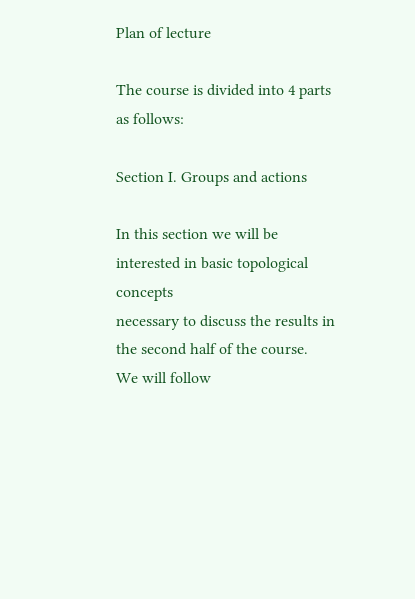Plan of lecture

The course is divided into 4 parts as follows:

Section I. Groups and actions

In this section we will be interested in basic topological concepts
necessary to discuss the results in the second half of the course.
We will follow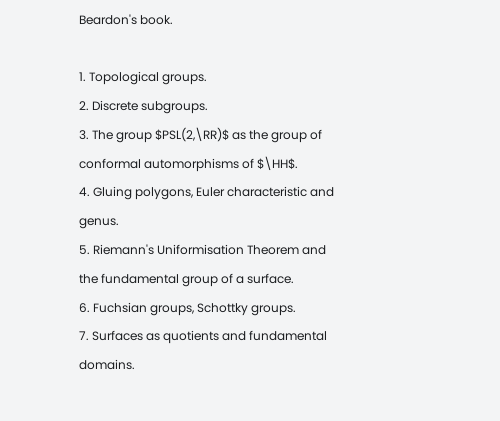Beardon's book.

1. Topological groups.
2. Discrete subgroups.
3. The group $PSL(2,\RR)$ as the group of conformal automorphisms of $\HH$.
4. Gluing polygons, Euler characteristic and genus.
5. Riemann's Uniformisation Theorem and the fundamental group of a surface.
6. Fuchsian groups, Schottky groups.
7. Surfaces as quotients and fundamental domains.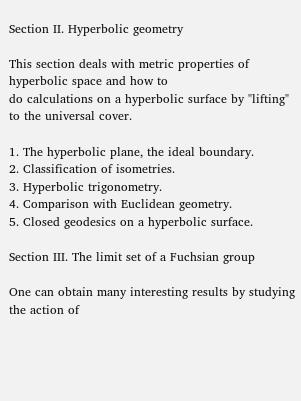Section II. Hyperbolic geometry

This section deals with metric properties of hyperbolic space and how to
do calculations on a hyperbolic surface by "lifting" to the universal cover.

1. The hyperbolic plane, the ideal boundary.
2. Classification of isometries.
3. Hyperbolic trigonometry.
4. Comparison with Euclidean geometry.
5. Closed geodesics on a hyperbolic surface.

Section III. The limit set of a Fuchsian group

One can obtain many interesting results by studying the action of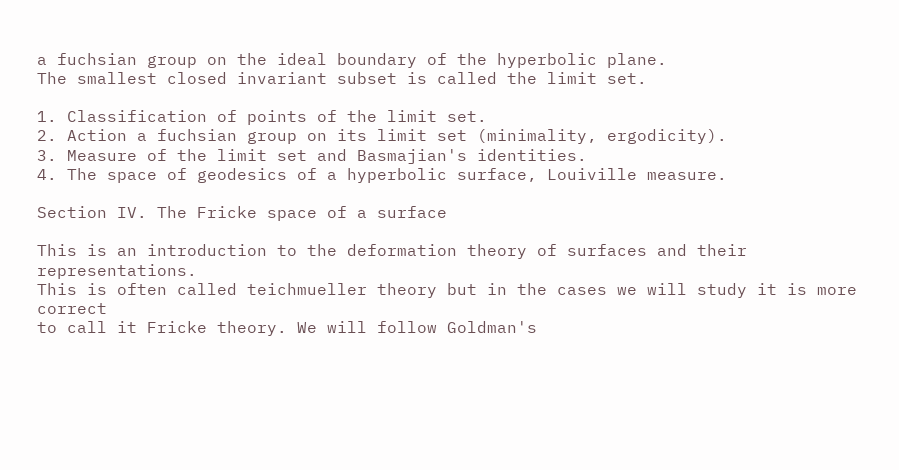a fuchsian group on the ideal boundary of the hyperbolic plane.
The smallest closed invariant subset is called the limit set.

1. Classification of points of the limit set.
2. Action a fuchsian group on its limit set (minimality, ergodicity).
3. Measure of the limit set and Basmajian's identities.
4. The space of geodesics of a hyperbolic surface, Louiville measure.

Section IV. The Fricke space of a surface

This is an introduction to the deformation theory of surfaces and their representations.
This is often called teichmueller theory but in the cases we will study it is more correct
to call it Fricke theory. We will follow Goldman's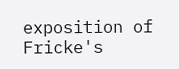exposition of Fricke's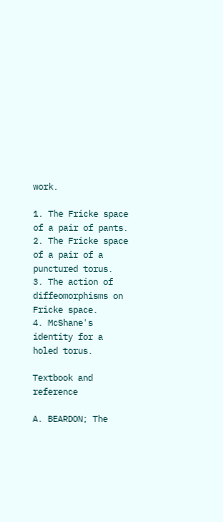work.

1. The Fricke space of a pair of pants.
2. The Fricke space of a pair of a punctured torus.
3. The action of diffeomorphisms on Fricke space.
4. McShane's identity for a holed torus.

Textbook and reference

A. BEARDON; The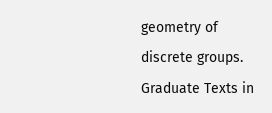geometry of discrete groups. Graduate Texts in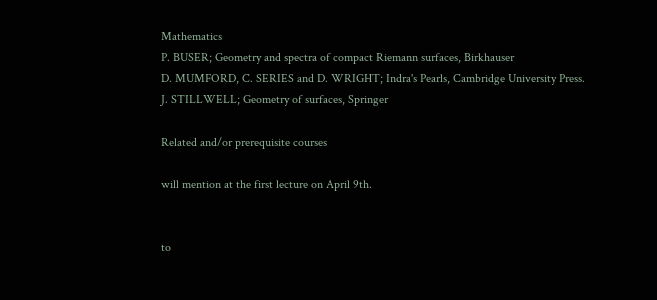Mathematics
P. BUSER; Geometry and spectra of compact Riemann surfaces, Birkhauser
D. MUMFORD, C. SERIES and D. WRIGHT; Indra's Pearls, Cambridge University Press.
J. STILLWELL; Geometry of surfaces, Springer

Related and/or prerequisite courses

will mention at the first lecture on April 9th.


to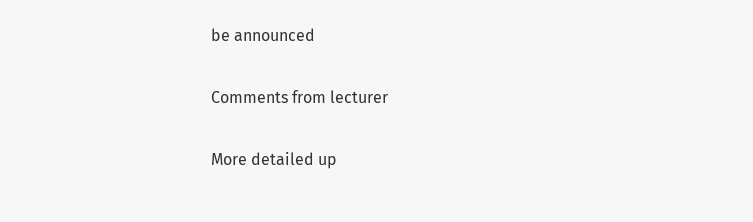be announced

Comments from lecturer

More detailed up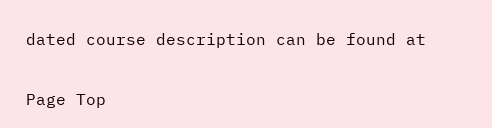dated course description can be found at

Page Top